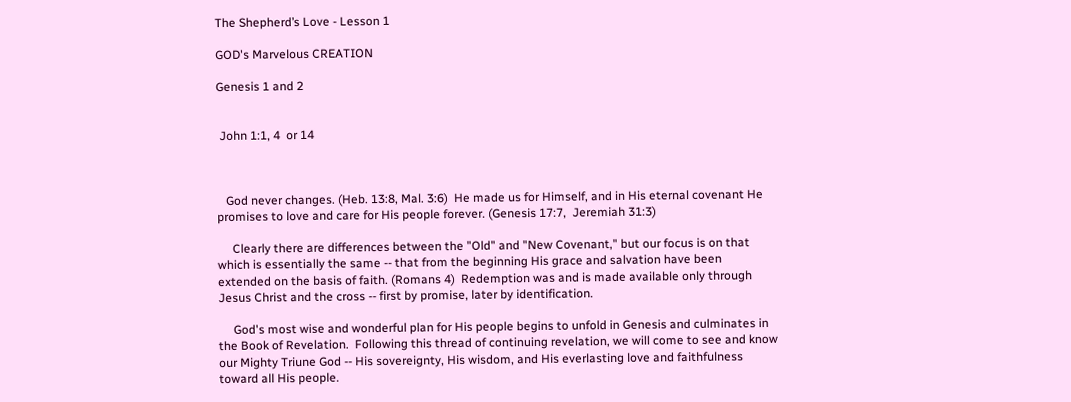The Shepherd’s Love - Lesson 1

GOD's Marvelous CREATION

Genesis 1 and 2


 John 1:1, 4  or 14



   God never changes. (Heb. 13:8, Mal. 3:6)  He made us for Himself, and in His eternal covenant He promises to love and care for His people forever. (Genesis 17:7,  Jeremiah 31:3)

     Clearly there are differences between the "Old" and "New Covenant," but our focus is on that which is essentially the same -- that from the beginning His grace and salvation have been extended on the basis of faith. (Romans 4)  Redemption was and is made available only through Jesus Christ and the cross -- first by promise, later by identification.

     God's most wise and wonderful plan for His people begins to unfold in Genesis and culminates in the Book of Revelation.  Following this thread of continuing revelation, we will come to see and know our Mighty Triune God -- His sovereignty, His wisdom, and His everlasting love and faithfulness toward all His people.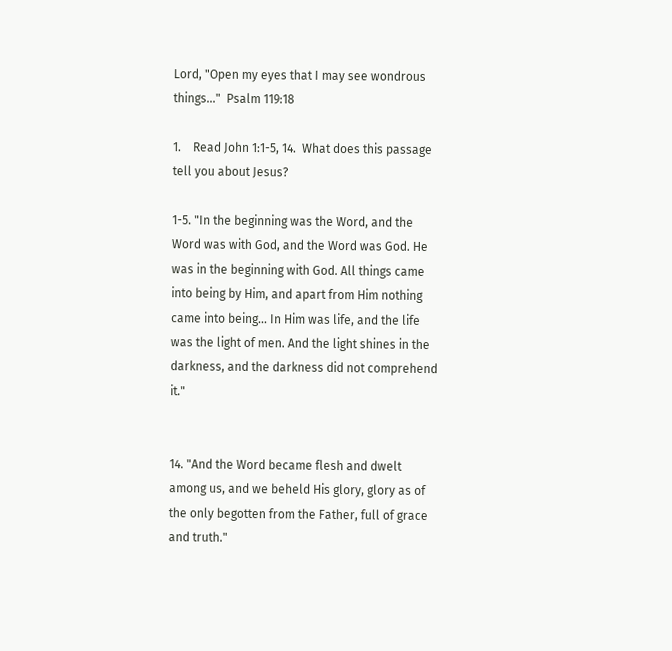Lord, "Open my eyes that I may see wondrous things..."  Psalm 119:18

1.    Read John 1:1-5, 14.  What does this passage tell you about Jesus?

1-5. "In the beginning was the Word, and the Word was with God, and the Word was God. He was in the beginning with God. All things came into being by Him, and apart from Him nothing came into being... In Him was life, and the life was the light of men. And the light shines in the darkness, and the darkness did not comprehend it."


14. "And the Word became flesh and dwelt among us, and we beheld His glory, glory as of the only begotten from the Father, full of grace and truth."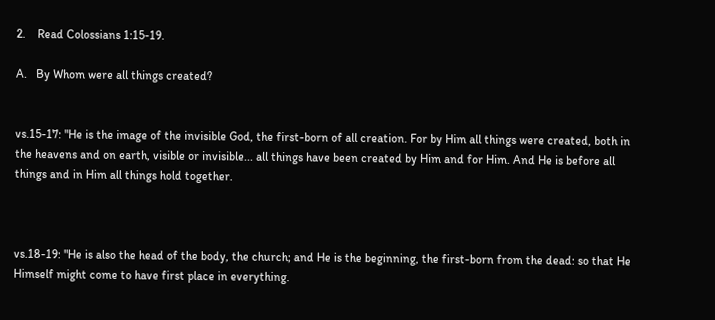2.    Read Colossians 1:15-19.

A.   By Whom were all things created?


vs.15-17: "He is the image of the invisible God, the first-born of all creation. For by Him all things were created, both in the heavens and on earth, visible or invisible... all things have been created by Him and for Him. And He is before all things and in Him all things hold together.



vs.18-19: "He is also the head of the body, the church; and He is the beginning, the first-born from the dead: so that He Himself might come to have first place in everything.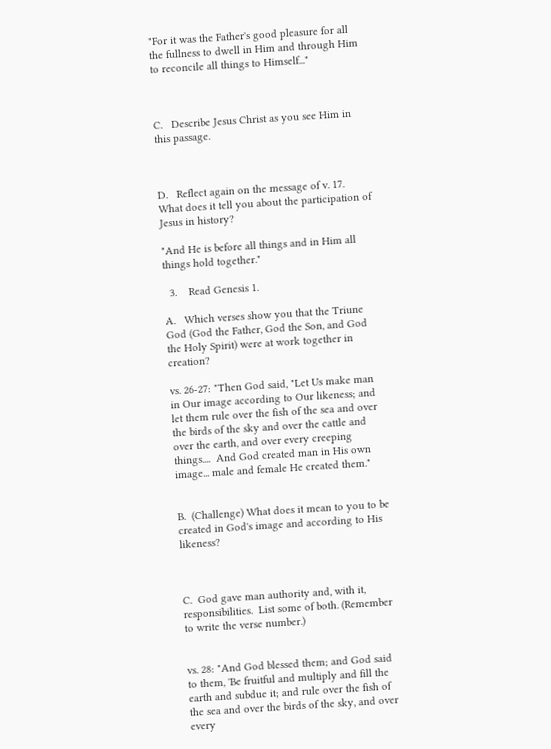"For it was the Father's good pleasure for all the fullness to dwell in Him and through Him to reconcile all things to Himself..."



C.   Describe Jesus Christ as you see Him in this passage.



D.   Reflect again on the message of v. 17.  What does it tell you about the participation of Jesus in history?

"And He is before all things and in Him all things hold together."

  3.    Read Genesis 1.

A.   Which verses show you that the Triune God (God the Father, God the Son, and God the Holy Spirit) were at work together in creation?

vs. 26-27: "Then God said, "Let Us make man in Our image according to Our likeness; and let them rule over the fish of the sea and over the birds of the sky and over the cattle and over the earth, and over every creeping things....  And God created man in His own image... male and female He created them."


B.  (Challenge) What does it mean to you to be created in God's image and according to His likeness?



C.  God gave man authority and, with it, responsibilities.  List some of both. (Remember to write the verse number.)


vs. 28: "And God blessed them; and God said to them, 'Be fruitful and multiply and fill the earth and subdue it; and rule over the fish of the sea and over the birds of the sky, and over every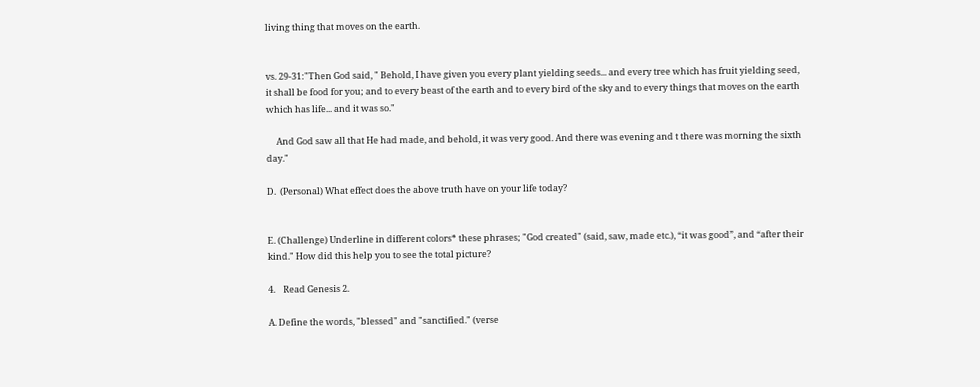living thing that moves on the earth.


vs. 29-31:"Then God said, " Behold, I have given you every plant yielding seeds... and every tree which has fruit yielding seed, it shall be food for you; and to every beast of the earth and to every bird of the sky and to every things that moves on the earth which has life... and it was so."

     And God saw all that He had made, and behold, it was very good. And there was evening and t there was morning the sixth day."

D.  (Personal) What effect does the above truth have on your life today?


E. (Challenge) Underline in different colors* these phrases; "God created" (said, saw, made etc.), “it was good”, and “after their kind." How did this help you to see the total picture?

4.    Read Genesis 2.

A. Define the words, "blessed" and "sanctified." (verse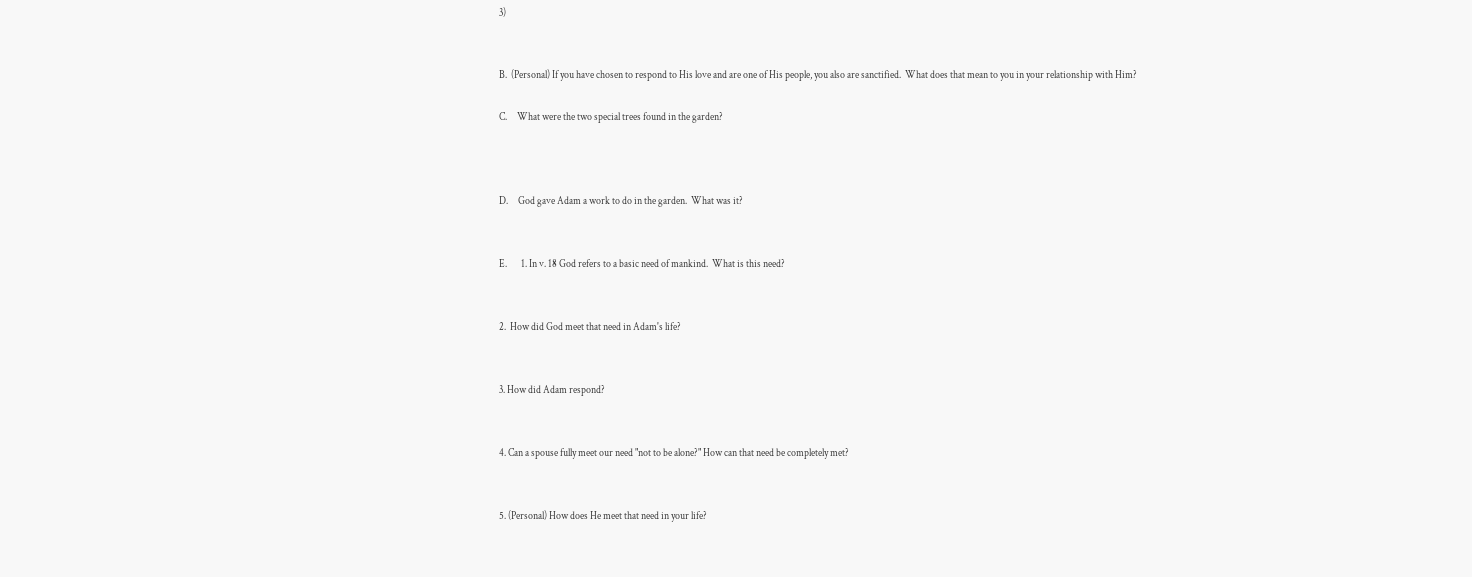3)


B.  (Personal) If you have chosen to respond to His love and are one of His people, you also are sanctified.  What does that mean to you in your relationship with Him?

C.     What were the two special trees found in the garden?



D.     God gave Adam a work to do in the garden.  What was it?


E.       1. In v. 18 God refers to a basic need of mankind.  What is this need?


2.  How did God meet that need in Adam's life?


3. How did Adam respond?


4. Can a spouse fully meet our need "not to be alone?" How can that need be completely met?


5. (Personal) How does He meet that need in your life?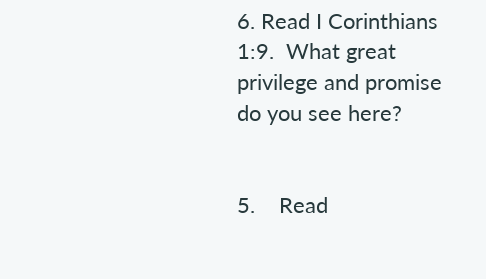6. Read I Corinthians 1:9.  What great privilege and promise do you see here?


5.    Read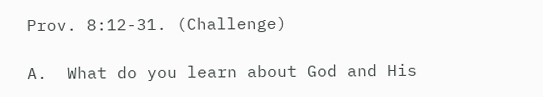Prov. 8:12-31. (Challenge)

A.  What do you learn about God and His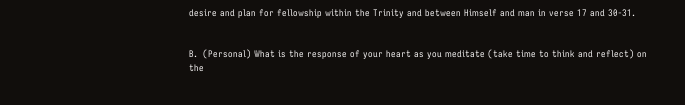desire and plan for fellowship within the Trinity and between Himself and man in verse 17 and 30-31.


B.  (Personal) What is the response of your heart as you meditate (take time to think and reflect) on the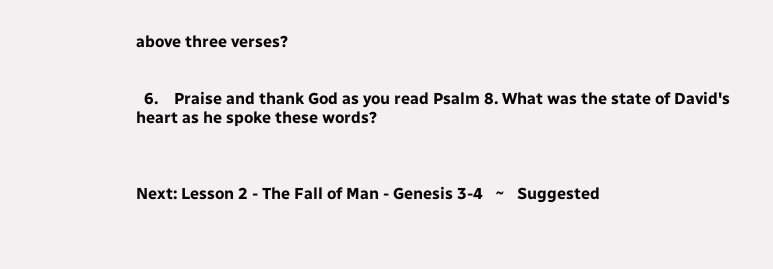above three verses?


  6.    Praise and thank God as you read Psalm 8. What was the state of David's heart as he spoke these words?



Next: Lesson 2 - The Fall of Man - Genesis 3-4   ~   Suggested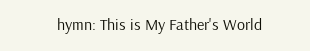hymn: This is My Father's World